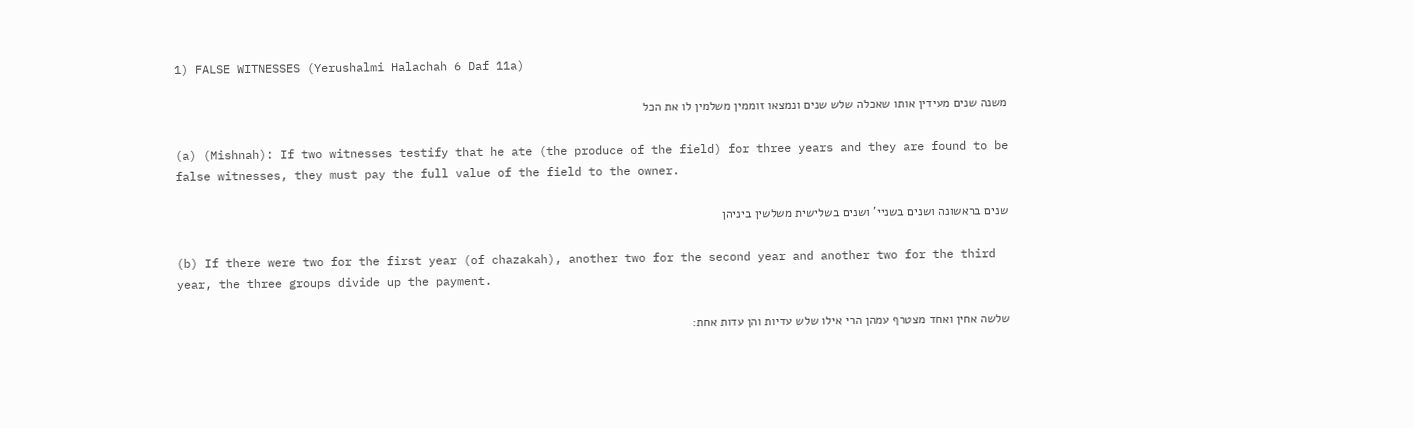1) FALSE WITNESSES (Yerushalmi Halachah 6 Daf 11a)

משנה שנים מעידין אותו שאכלה שלש שנים ונמצאו זוממין משלמין לו את הכל

(a) (Mishnah): If two witnesses testify that he ate (the produce of the field) for three years and they are found to be false witnesses, they must pay the full value of the field to the owner.

שנים בראשונה ושנים בשניי' ושנים בשלישית משלשין ביניהן

(b) If there were two for the first year (of chazakah), another two for the second year and another two for the third year, the three groups divide up the payment.

שלשה אחין ואחד מצטרף עמהן הרי אילו שלש עדיות והן עדות אחת: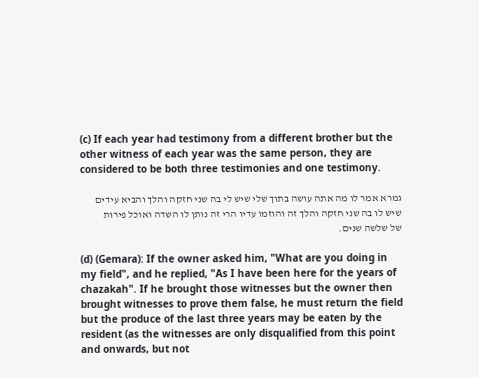(c) If each year had testimony from a different brother but the other witness of each year was the same person, they are considered to be both three testimonies and one testimony.

גמרא אמר לו מה אתה עושה בתוך שלי שיש לי בה שני חזקה והלך והביא עידים שיש לו בה שני חזקה והלך זה והוזמו עדיו הרי זה נותן לו השדה ואוכל פירות של שלשה שנים.

(d) (Gemara): If the owner asked him, "What are you doing in my field", and he replied, "As I have been here for the years of chazakah". If he brought those witnesses but the owner then brought witnesses to prove them false, he must return the field but the produce of the last three years may be eaten by the resident (as the witnesses are only disqualified from this point and onwards, but not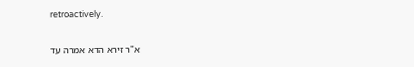retroactively.

א"ר זירא הדא אמרה עד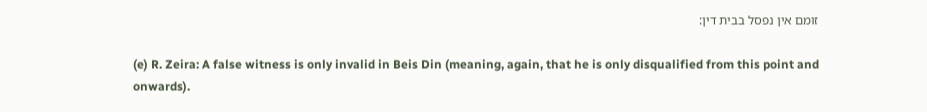זומם אין נפסל בבית דין:

(e) R. Zeira: A false witness is only invalid in Beis Din (meaning, again, that he is only disqualified from this point and onwards).